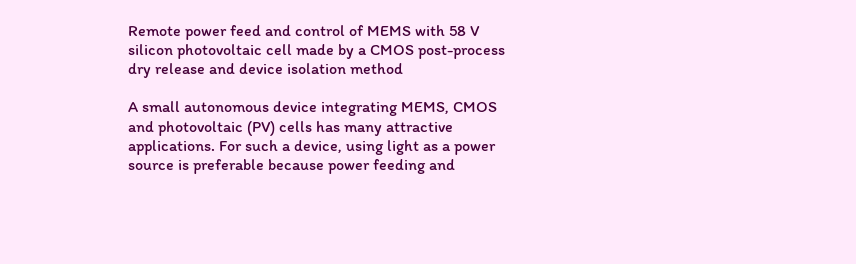Remote power feed and control of MEMS with 58 V silicon photovoltaic cell made by a CMOS post-process dry release and device isolation method

A small autonomous device integrating MEMS, CMOS and photovoltaic (PV) cells has many attractive applications. For such a device, using light as a power source is preferable because power feeding and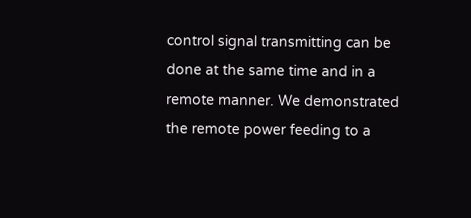control signal transmitting can be done at the same time and in a remote manner. We demonstrated the remote power feeding to a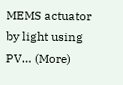MEMS actuator by light using PV… (More)